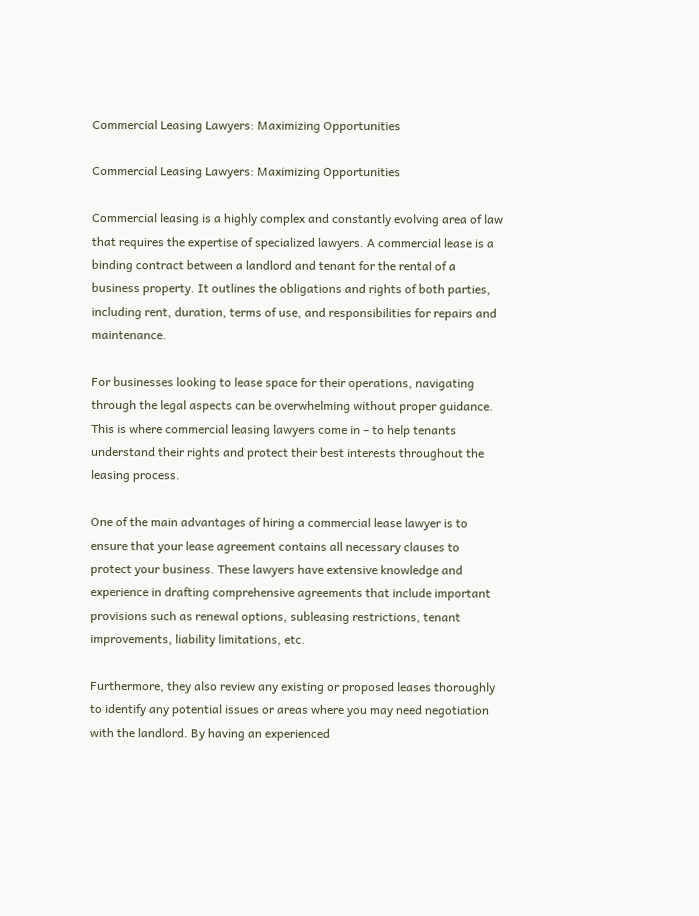Commercial Leasing Lawyers: Maximizing Opportunities

Commercial Leasing Lawyers: Maximizing Opportunities

Commercial leasing is a highly complex and constantly evolving area of law that requires the expertise of specialized lawyers. A commercial lease is a binding contract between a landlord and tenant for the rental of a business property. It outlines the obligations and rights of both parties, including rent, duration, terms of use, and responsibilities for repairs and maintenance.

For businesses looking to lease space for their operations, navigating through the legal aspects can be overwhelming without proper guidance. This is where commercial leasing lawyers come in – to help tenants understand their rights and protect their best interests throughout the leasing process.

One of the main advantages of hiring a commercial lease lawyer is to ensure that your lease agreement contains all necessary clauses to protect your business. These lawyers have extensive knowledge and experience in drafting comprehensive agreements that include important provisions such as renewal options, subleasing restrictions, tenant improvements, liability limitations, etc.

Furthermore, they also review any existing or proposed leases thoroughly to identify any potential issues or areas where you may need negotiation with the landlord. By having an experienced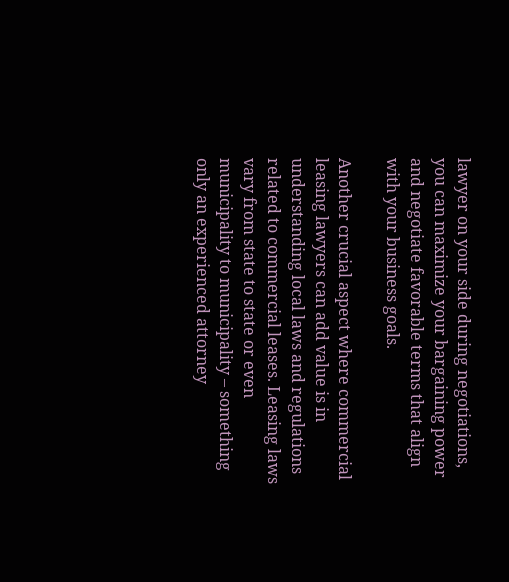lawyer on your side during negotiations, you can maximize your bargaining power and negotiate favorable terms that align with your business goals.

Another crucial aspect where commercial leasing lawyers can add value is in understanding local laws and regulations related to commercial leases. Leasing laws vary from state to state or even municipality to municipality – something only an experienced attorney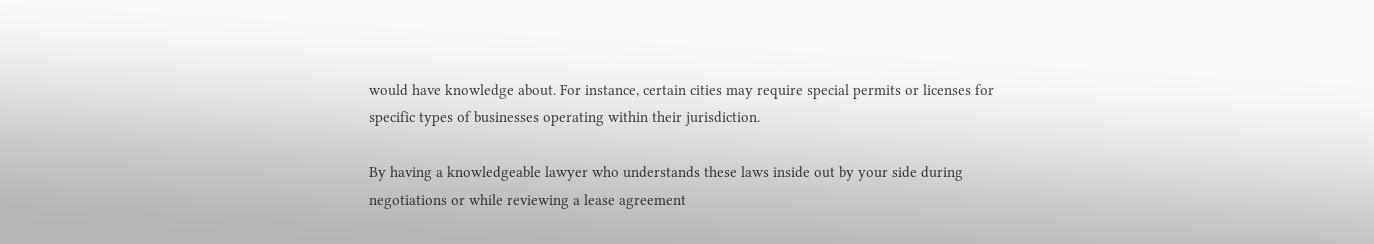would have knowledge about. For instance, certain cities may require special permits or licenses for specific types of businesses operating within their jurisdiction.

By having a knowledgeable lawyer who understands these laws inside out by your side during negotiations or while reviewing a lease agreement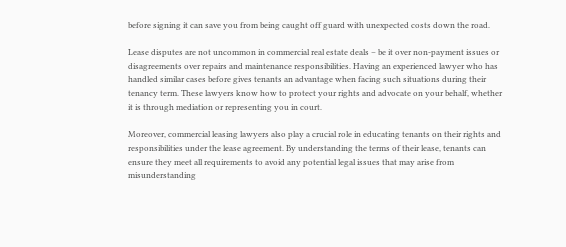before signing it can save you from being caught off guard with unexpected costs down the road.

Lease disputes are not uncommon in commercial real estate deals – be it over non-payment issues or disagreements over repairs and maintenance responsibilities. Having an experienced lawyer who has handled similar cases before gives tenants an advantage when facing such situations during their tenancy term. These lawyers know how to protect your rights and advocate on your behalf, whether it is through mediation or representing you in court.

Moreover, commercial leasing lawyers also play a crucial role in educating tenants on their rights and responsibilities under the lease agreement. By understanding the terms of their lease, tenants can ensure they meet all requirements to avoid any potential legal issues that may arise from misunderstanding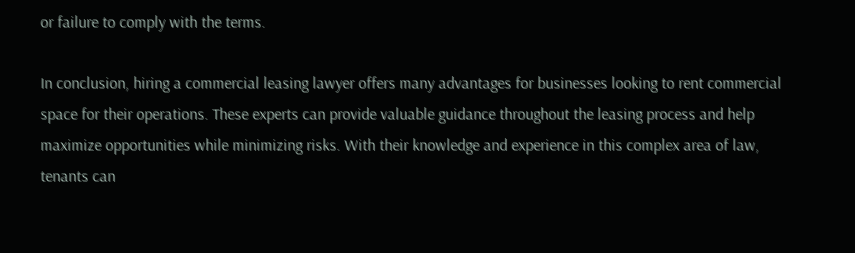or failure to comply with the terms.

In conclusion, hiring a commercial leasing lawyer offers many advantages for businesses looking to rent commercial space for their operations. These experts can provide valuable guidance throughout the leasing process and help maximize opportunities while minimizing risks. With their knowledge and experience in this complex area of law, tenants can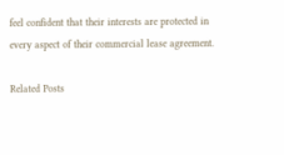feel confident that their interests are protected in every aspect of their commercial lease agreement.

Related Posts